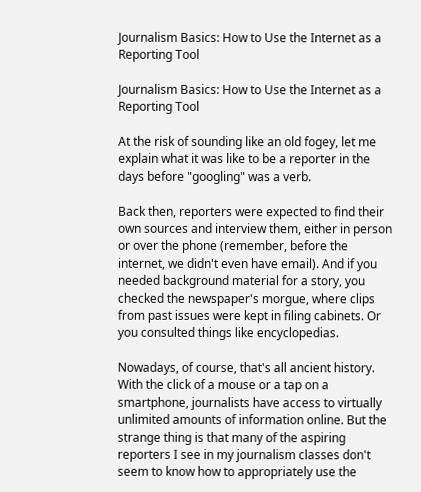Journalism Basics: How to Use the Internet as a Reporting Tool

Journalism Basics: How to Use the Internet as a Reporting Tool

At the risk of sounding like an old fogey, let me explain what it was like to be a reporter in the days before "googling" was a verb.

Back then, reporters were expected to find their own sources and interview them, either in person or over the phone (remember, before the internet, we didn't even have email). And if you needed background material for a story, you checked the newspaper's morgue, where clips from past issues were kept in filing cabinets. Or you consulted things like encyclopedias.

Nowadays, of course, that's all ancient history. With the click of a mouse or a tap on a smartphone, journalists have access to virtually unlimited amounts of information online. But the strange thing is that many of the aspiring reporters I see in my journalism classes don't seem to know how to appropriately use the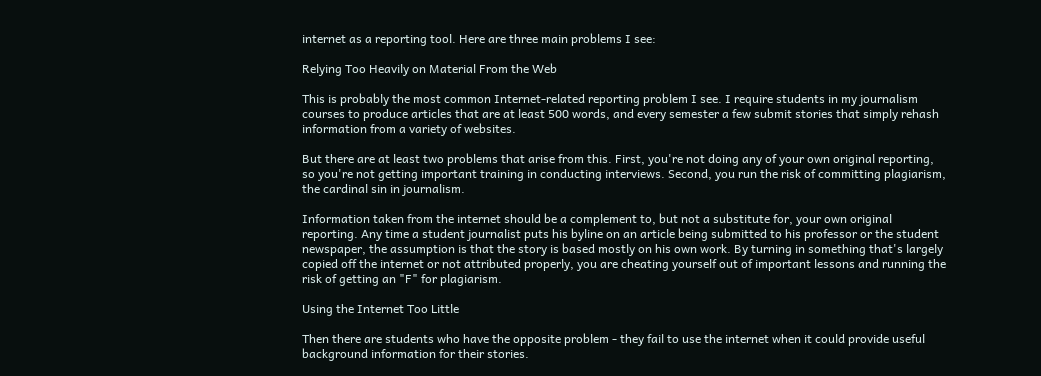internet as a reporting tool. Here are three main problems I see:

Relying Too Heavily on Material From the Web

This is probably the most common Internet-related reporting problem I see. I require students in my journalism courses to produce articles that are at least 500 words, and every semester a few submit stories that simply rehash information from a variety of websites.

But there are at least two problems that arise from this. First, you're not doing any of your own original reporting, so you're not getting important training in conducting interviews. Second, you run the risk of committing plagiarism, the cardinal sin in journalism.

Information taken from the internet should be a complement to, but not a substitute for, your own original reporting. Any time a student journalist puts his byline on an article being submitted to his professor or the student newspaper, the assumption is that the story is based mostly on his own work. By turning in something that's largely copied off the internet or not attributed properly, you are cheating yourself out of important lessons and running the risk of getting an "F" for plagiarism.

Using the Internet Too Little

Then there are students who have the opposite problem - they fail to use the internet when it could provide useful background information for their stories.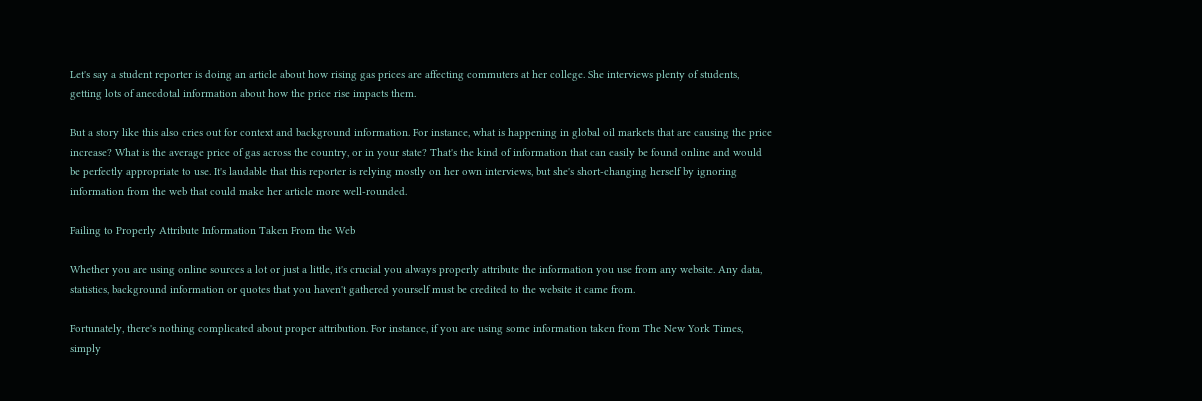Let's say a student reporter is doing an article about how rising gas prices are affecting commuters at her college. She interviews plenty of students, getting lots of anecdotal information about how the price rise impacts them.

But a story like this also cries out for context and background information. For instance, what is happening in global oil markets that are causing the price increase? What is the average price of gas across the country, or in your state? That's the kind of information that can easily be found online and would be perfectly appropriate to use. It's laudable that this reporter is relying mostly on her own interviews, but she's short-changing herself by ignoring information from the web that could make her article more well-rounded.

Failing to Properly Attribute Information Taken From the Web

Whether you are using online sources a lot or just a little, it's crucial you always properly attribute the information you use from any website. Any data, statistics, background information or quotes that you haven't gathered yourself must be credited to the website it came from.

Fortunately, there's nothing complicated about proper attribution. For instance, if you are using some information taken from The New York Times, simply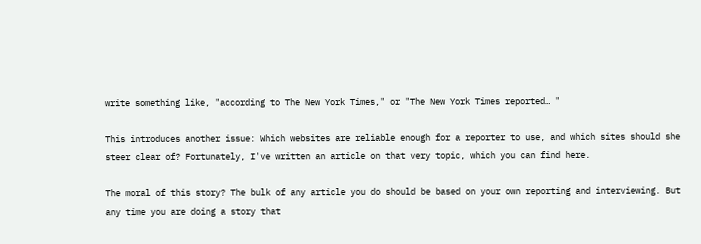write something like, "according to The New York Times," or "The New York Times reported… "

This introduces another issue: Which websites are reliable enough for a reporter to use, and which sites should she steer clear of? Fortunately, I've written an article on that very topic, which you can find here.

The moral of this story? The bulk of any article you do should be based on your own reporting and interviewing. But any time you are doing a story that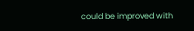could be improved with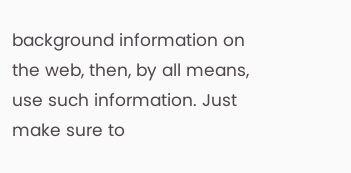background information on the web, then, by all means, use such information. Just make sure to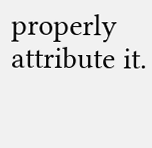properly attribute it.